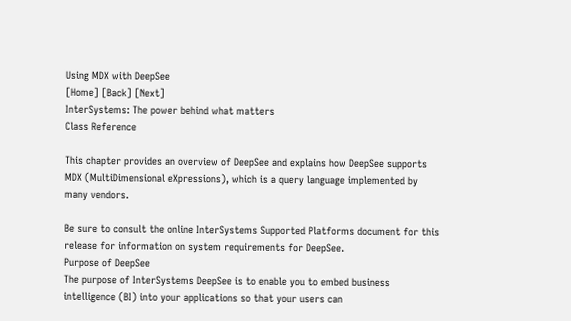Using MDX with DeepSee
[Home] [Back] [Next]
InterSystems: The power behind what matters
Class Reference

This chapter provides an overview of DeepSee and explains how DeepSee supports MDX (MultiDimensional eXpressions), which is a query language implemented by many vendors.

Be sure to consult the online InterSystems Supported Platforms document for this release for information on system requirements for DeepSee.
Purpose of DeepSee
The purpose of InterSystems DeepSee is to enable you to embed business intelligence (BI) into your applications so that your users can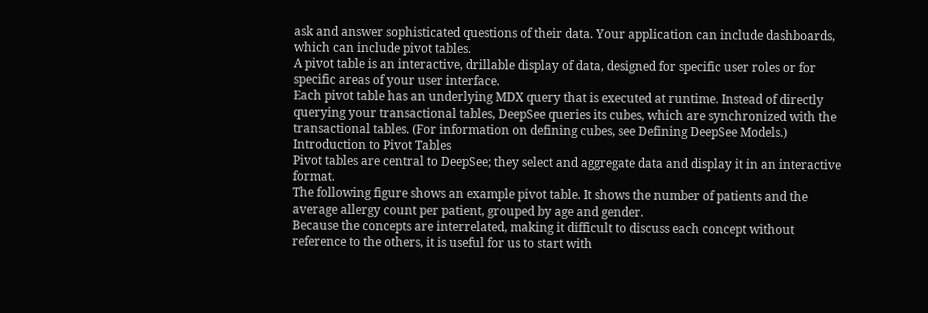ask and answer sophisticated questions of their data. Your application can include dashboards, which can include pivot tables.
A pivot table is an interactive, drillable display of data, designed for specific user roles or for specific areas of your user interface.
Each pivot table has an underlying MDX query that is executed at runtime. Instead of directly querying your transactional tables, DeepSee queries its cubes, which are synchronized with the transactional tables. (For information on defining cubes, see Defining DeepSee Models.)
Introduction to Pivot Tables
Pivot tables are central to DeepSee; they select and aggregate data and display it in an interactive format.
The following figure shows an example pivot table. It shows the number of patients and the average allergy count per patient, grouped by age and gender.
Because the concepts are interrelated, making it difficult to discuss each concept without reference to the others, it is useful for us to start with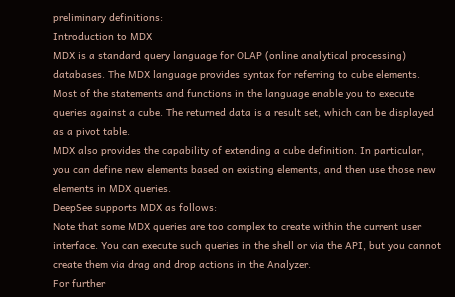preliminary definitions:
Introduction to MDX
MDX is a standard query language for OLAP (online analytical processing) databases. The MDX language provides syntax for referring to cube elements. Most of the statements and functions in the language enable you to execute queries against a cube. The returned data is a result set, which can be displayed as a pivot table.
MDX also provides the capability of extending a cube definition. In particular, you can define new elements based on existing elements, and then use those new elements in MDX queries.
DeepSee supports MDX as follows:
Note that some MDX queries are too complex to create within the current user interface. You can execute such queries in the shell or via the API, but you cannot create them via drag and drop actions in the Analyzer.
For further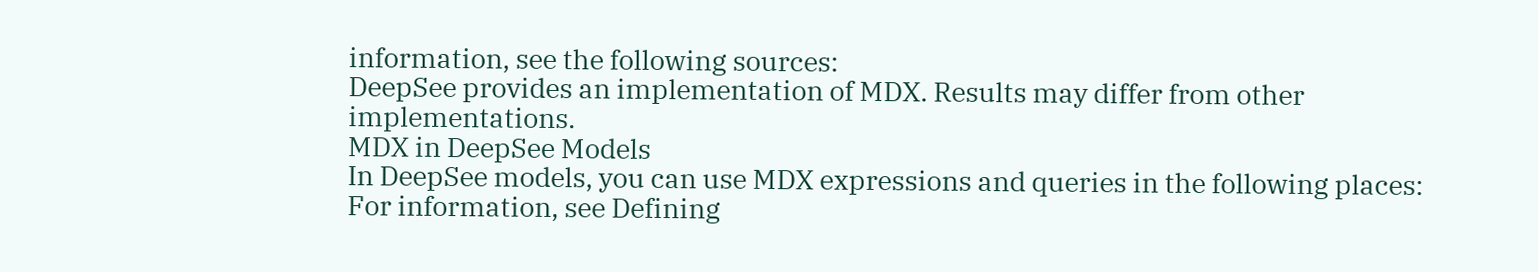information, see the following sources:
DeepSee provides an implementation of MDX. Results may differ from other implementations.
MDX in DeepSee Models
In DeepSee models, you can use MDX expressions and queries in the following places:
For information, see Defining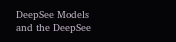DeepSee Models and the DeepSee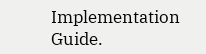Implementation Guide.